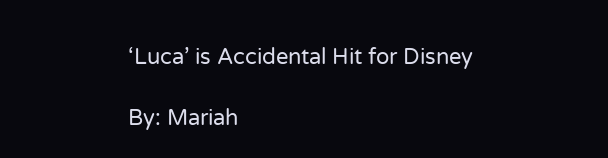‘Luca’ is Accidental Hit for Disney

By: Mariah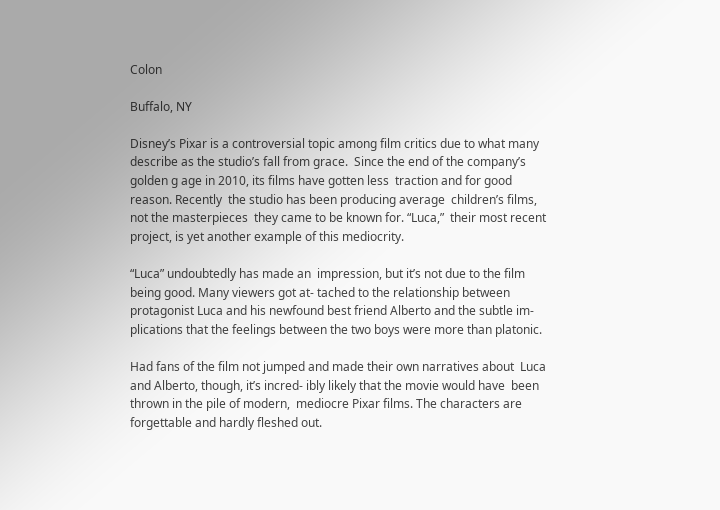Colon

Buffalo, NY

Disney’s Pixar is a controversial topic among film critics due to what many describe as the studio’s fall from grace.  Since the end of the company’s golden g age in 2010, its films have gotten less  traction and for good reason. Recently  the studio has been producing average  children’s films, not the masterpieces  they came to be known for. “Luca,”  their most recent project, is yet another example of this mediocrity.

“Luca” undoubtedly has made an  impression, but it’s not due to the film being good. Many viewers got at- tached to the relationship between protagonist Luca and his newfound best friend Alberto and the subtle im- plications that the feelings between the two boys were more than platonic.

Had fans of the film not jumped and made their own narratives about  Luca and Alberto, though, it’s incred- ibly likely that the movie would have  been thrown in the pile of modern,  mediocre Pixar films. The characters are forgettable and hardly fleshed out.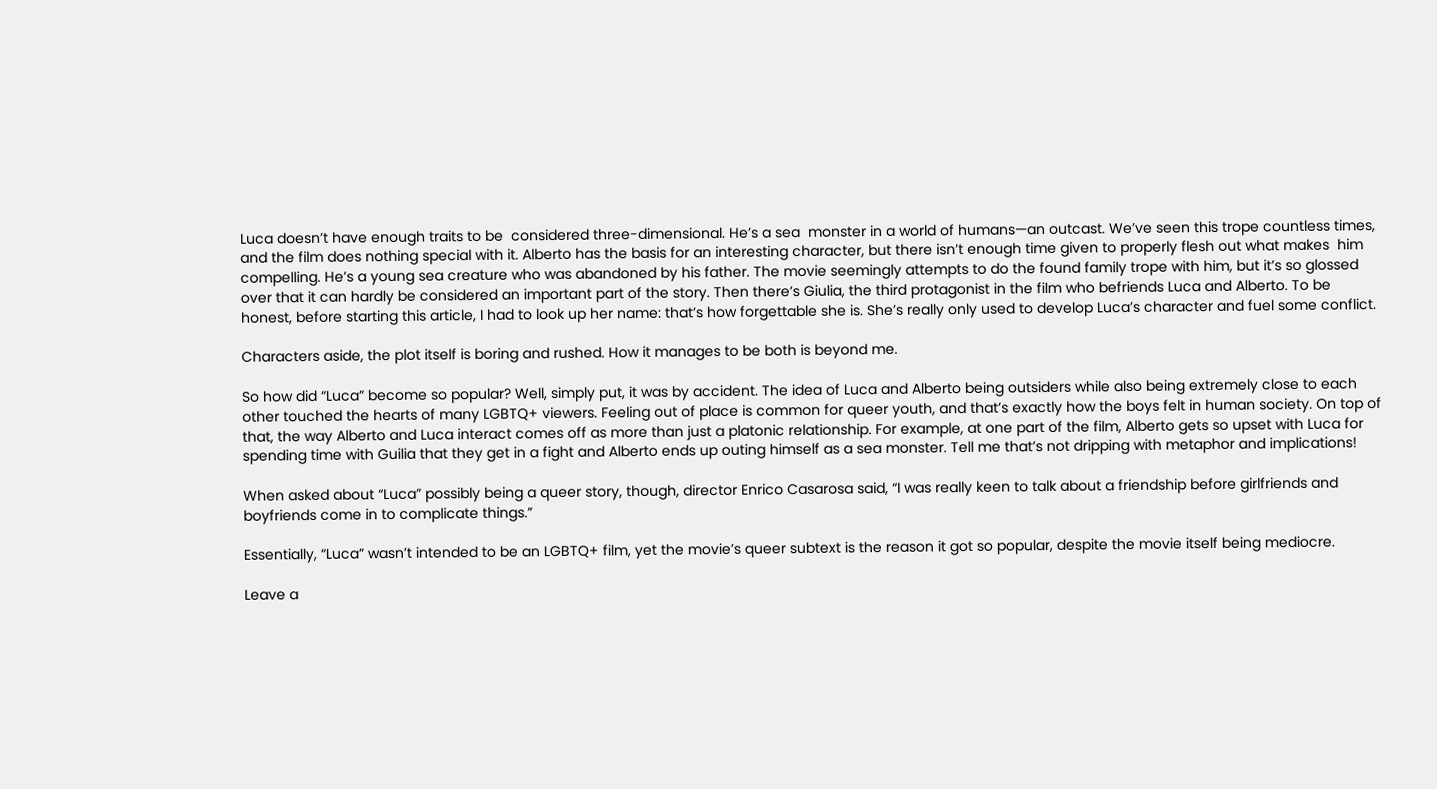Luca doesn’t have enough traits to be  considered three-dimensional. He’s a sea  monster in a world of humans—an outcast. We’ve seen this trope countless times, and the film does nothing special with it. Alberto has the basis for an interesting character, but there isn’t enough time given to properly flesh out what makes  him compelling. He’s a young sea creature who was abandoned by his father. The movie seemingly attempts to do the found family trope with him, but it’s so glossed over that it can hardly be considered an important part of the story. Then there’s Giulia, the third protagonist in the film who befriends Luca and Alberto. To be honest, before starting this article, I had to look up her name: that’s how forgettable she is. She’s really only used to develop Luca’s character and fuel some conflict.

Characters aside, the plot itself is boring and rushed. How it manages to be both is beyond me.

So how did “Luca” become so popular? Well, simply put, it was by accident. The idea of Luca and Alberto being outsiders while also being extremely close to each other touched the hearts of many LGBTQ+ viewers. Feeling out of place is common for queer youth, and that’s exactly how the boys felt in human society. On top of that, the way Alberto and Luca interact comes off as more than just a platonic relationship. For example, at one part of the film, Alberto gets so upset with Luca for spending time with Guilia that they get in a fight and Alberto ends up outing himself as a sea monster. Tell me that’s not dripping with metaphor and implications!

When asked about “Luca” possibly being a queer story, though, director Enrico Casarosa said, “I was really keen to talk about a friendship before girlfriends and boyfriends come in to complicate things.”

Essentially, “Luca” wasn’t intended to be an LGBTQ+ film, yet the movie’s queer subtext is the reason it got so popular, despite the movie itself being mediocre.

Leave a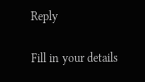Reply

Fill in your details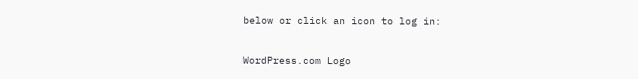below or click an icon to log in:

WordPress.com Logo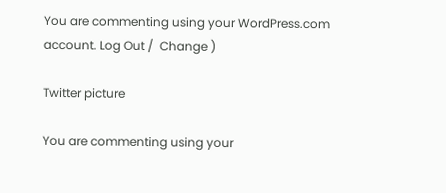You are commenting using your WordPress.com account. Log Out /  Change )

Twitter picture

You are commenting using your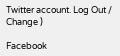Twitter account. Log Out /  Change )

Facebook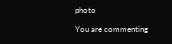photo

You are commenting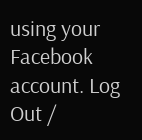using your Facebook account. Log Out /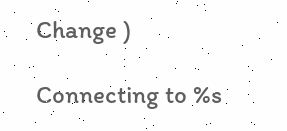Change )

Connecting to %s